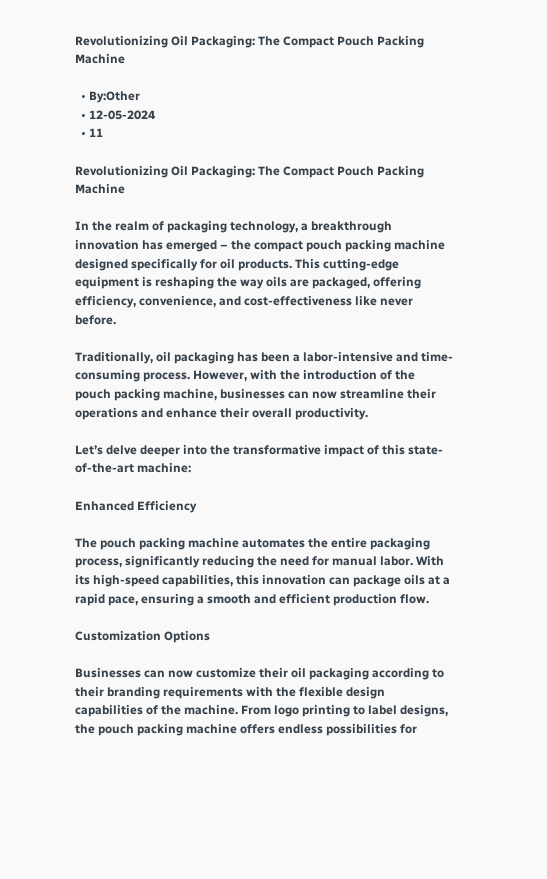Revolutionizing Oil Packaging: The Compact Pouch Packing Machine

  • By:Other
  • 12-05-2024
  • 11

Revolutionizing Oil Packaging: The Compact Pouch Packing Machine

In the realm of packaging technology, a breakthrough innovation has emerged – the compact pouch packing machine designed specifically for oil products. This cutting-edge equipment is reshaping the way oils are packaged, offering efficiency, convenience, and cost-effectiveness like never before.

Traditionally, oil packaging has been a labor-intensive and time-consuming process. However, with the introduction of the pouch packing machine, businesses can now streamline their operations and enhance their overall productivity.

Let’s delve deeper into the transformative impact of this state-of-the-art machine:

Enhanced Efficiency

The pouch packing machine automates the entire packaging process, significantly reducing the need for manual labor. With its high-speed capabilities, this innovation can package oils at a rapid pace, ensuring a smooth and efficient production flow.

Customization Options

Businesses can now customize their oil packaging according to their branding requirements with the flexible design capabilities of the machine. From logo printing to label designs, the pouch packing machine offers endless possibilities for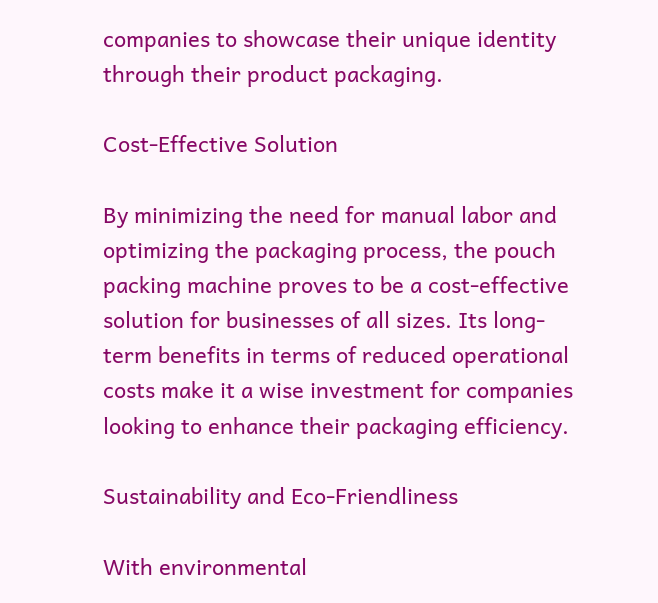companies to showcase their unique identity through their product packaging.

Cost-Effective Solution

By minimizing the need for manual labor and optimizing the packaging process, the pouch packing machine proves to be a cost-effective solution for businesses of all sizes. Its long-term benefits in terms of reduced operational costs make it a wise investment for companies looking to enhance their packaging efficiency.

Sustainability and Eco-Friendliness

With environmental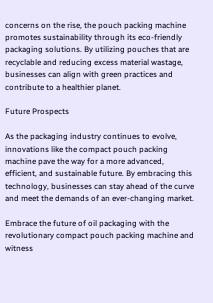concerns on the rise, the pouch packing machine promotes sustainability through its eco-friendly packaging solutions. By utilizing pouches that are recyclable and reducing excess material wastage, businesses can align with green practices and contribute to a healthier planet.

Future Prospects

As the packaging industry continues to evolve, innovations like the compact pouch packing machine pave the way for a more advanced, efficient, and sustainable future. By embracing this technology, businesses can stay ahead of the curve and meet the demands of an ever-changing market.

Embrace the future of oil packaging with the revolutionary compact pouch packing machine and witness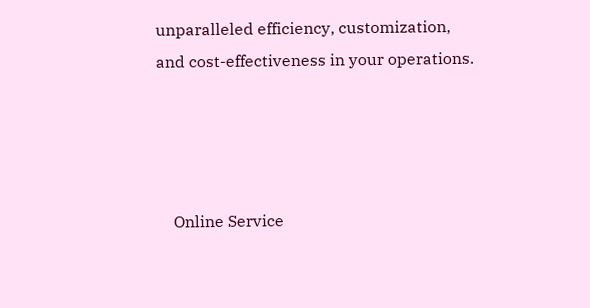unparalleled efficiency, customization, and cost-effectiveness in your operations.




    Online Service